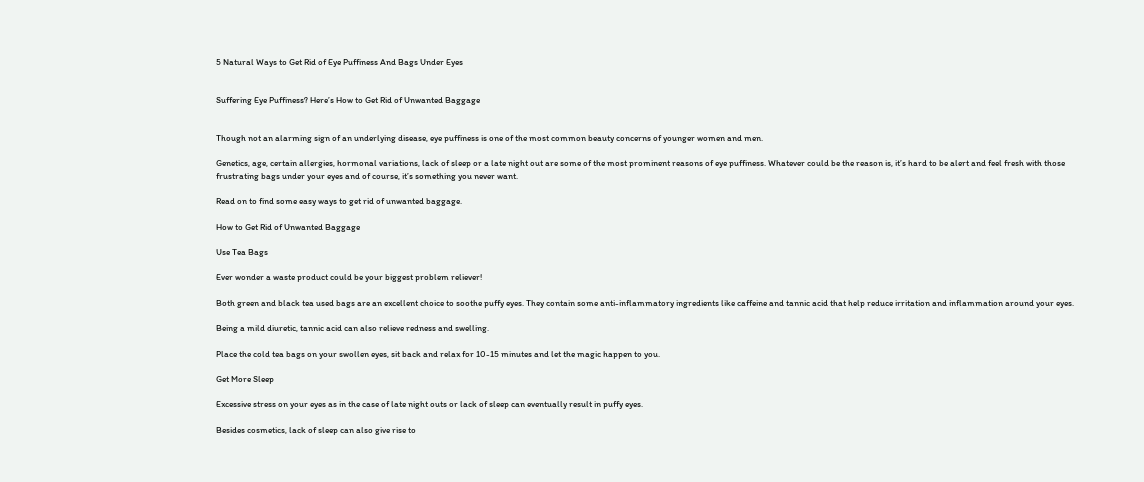5 Natural Ways to Get Rid of Eye Puffiness And Bags Under Eyes


Suffering Eye Puffiness? Here’s How to Get Rid of Unwanted Baggage


Though not an alarming sign of an underlying disease, eye puffiness is one of the most common beauty concerns of younger women and men.

Genetics, age, certain allergies, hormonal variations, lack of sleep or a late night out are some of the most prominent reasons of eye puffiness. Whatever could be the reason is, it’s hard to be alert and feel fresh with those frustrating bags under your eyes and of course, it’s something you never want.

Read on to find some easy ways to get rid of unwanted baggage.

How to Get Rid of Unwanted Baggage

Use Tea Bags

Ever wonder a waste product could be your biggest problem reliever!

Both green and black tea used bags are an excellent choice to soothe puffy eyes. They contain some anti-inflammatory ingredients like caffeine and tannic acid that help reduce irritation and inflammation around your eyes.

Being a mild diuretic, tannic acid can also relieve redness and swelling.

Place the cold tea bags on your swollen eyes, sit back and relax for 10-15 minutes and let the magic happen to you.

Get More Sleep

Excessive stress on your eyes as in the case of late night outs or lack of sleep can eventually result in puffy eyes.

Besides cosmetics, lack of sleep can also give rise to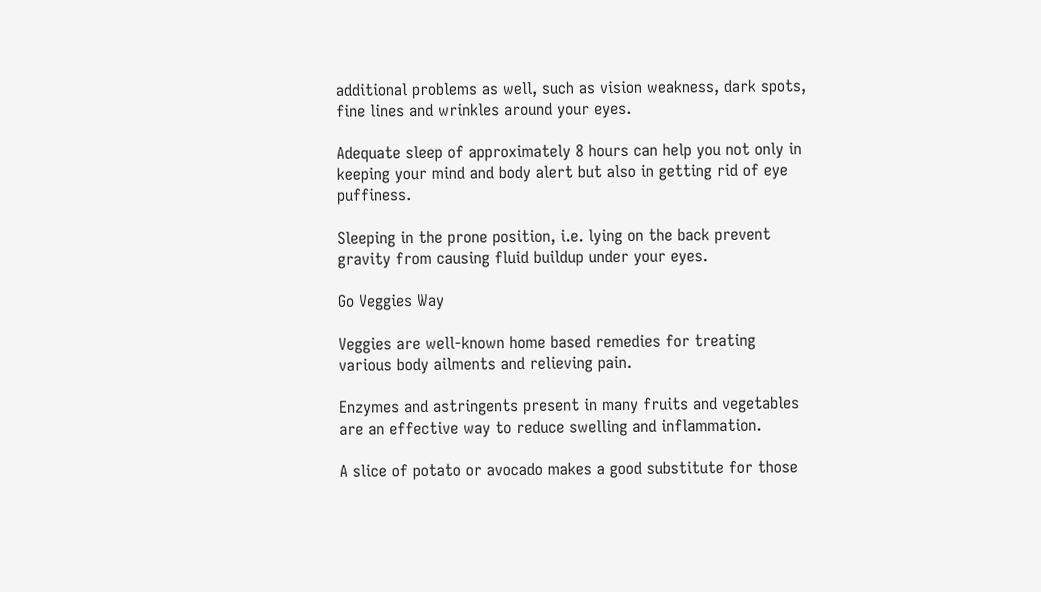additional problems as well, such as vision weakness, dark spots, fine lines and wrinkles around your eyes.

Adequate sleep of approximately 8 hours can help you not only in keeping your mind and body alert but also in getting rid of eye puffiness.

Sleeping in the prone position, i.e. lying on the back prevent gravity from causing fluid buildup under your eyes.

Go Veggies Way

Veggies are well-known home based remedies for treating various body ailments and relieving pain.

Enzymes and astringents present in many fruits and vegetables are an effective way to reduce swelling and inflammation.

A slice of potato or avocado makes a good substitute for those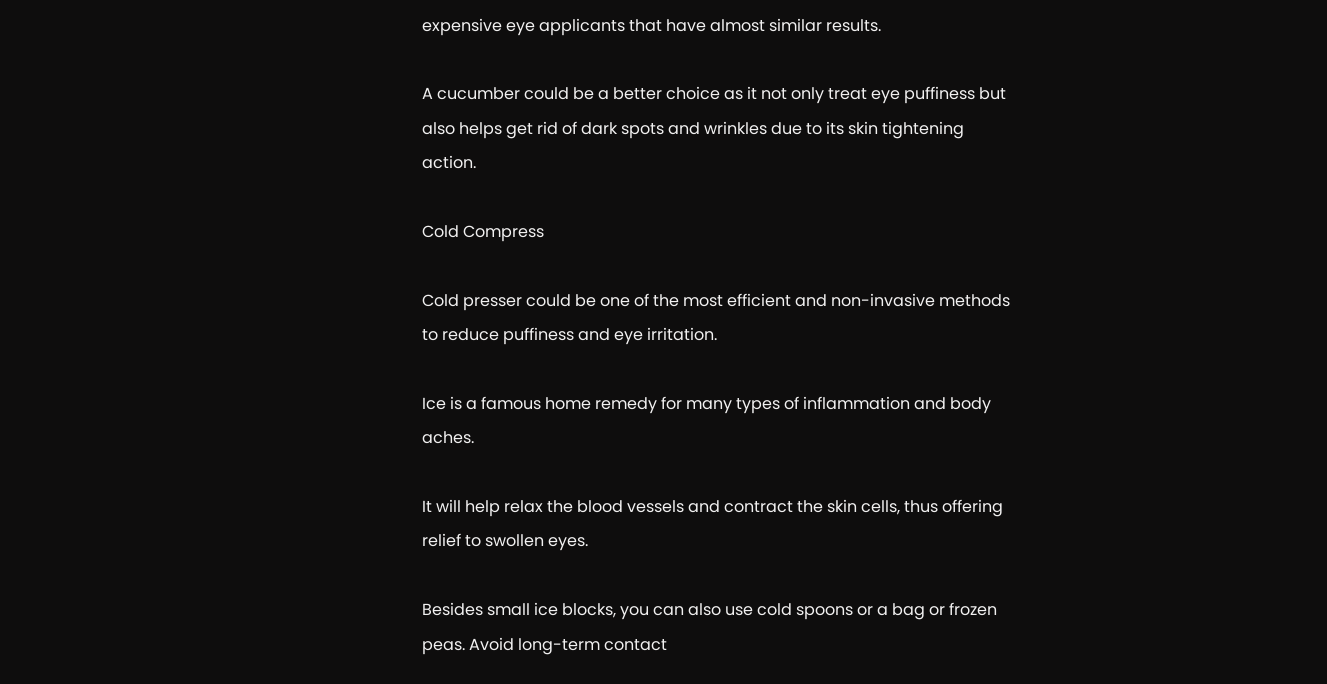expensive eye applicants that have almost similar results.

A cucumber could be a better choice as it not only treat eye puffiness but also helps get rid of dark spots and wrinkles due to its skin tightening action.

Cold Compress

Cold presser could be one of the most efficient and non-invasive methods to reduce puffiness and eye irritation.

Ice is a famous home remedy for many types of inflammation and body aches.

It will help relax the blood vessels and contract the skin cells, thus offering relief to swollen eyes.

Besides small ice blocks, you can also use cold spoons or a bag or frozen peas. Avoid long-term contact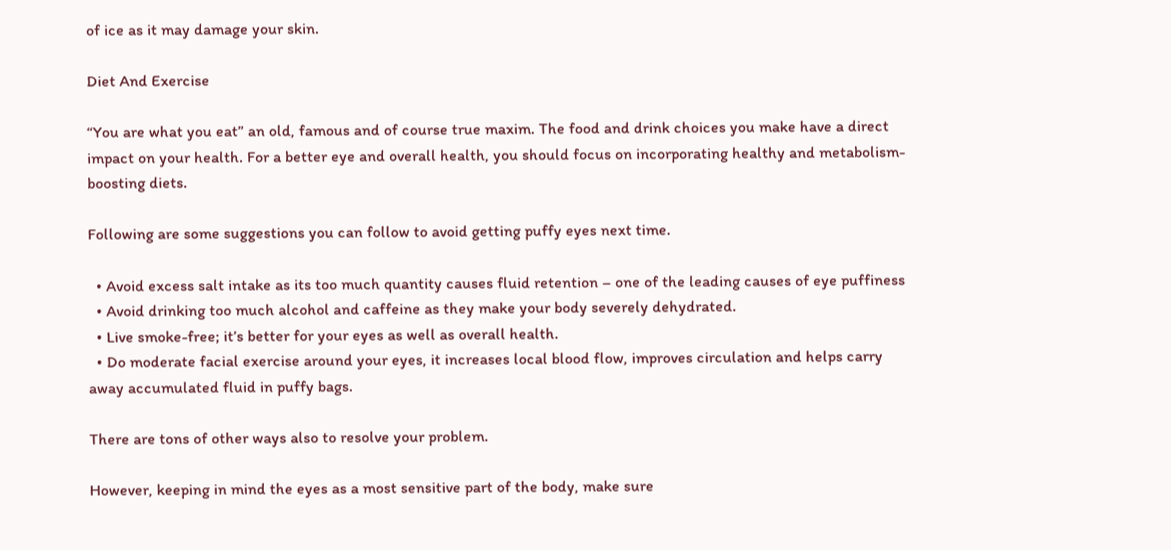of ice as it may damage your skin.

Diet And Exercise

“You are what you eat” an old, famous and of course true maxim. The food and drink choices you make have a direct impact on your health. For a better eye and overall health, you should focus on incorporating healthy and metabolism-boosting diets.

Following are some suggestions you can follow to avoid getting puffy eyes next time.

  • Avoid excess salt intake as its too much quantity causes fluid retention – one of the leading causes of eye puffiness
  • Avoid drinking too much alcohol and caffeine as they make your body severely dehydrated.
  • Live smoke-free; it’s better for your eyes as well as overall health.
  • Do moderate facial exercise around your eyes, it increases local blood flow, improves circulation and helps carry away accumulated fluid in puffy bags.

There are tons of other ways also to resolve your problem.

However, keeping in mind the eyes as a most sensitive part of the body, make sure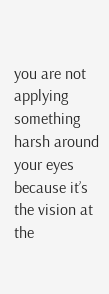you are not applying something harsh around your eyes because it’s the vision at the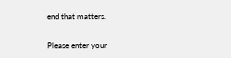end that matters.


Please enter your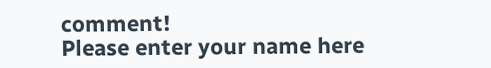comment!
Please enter your name here